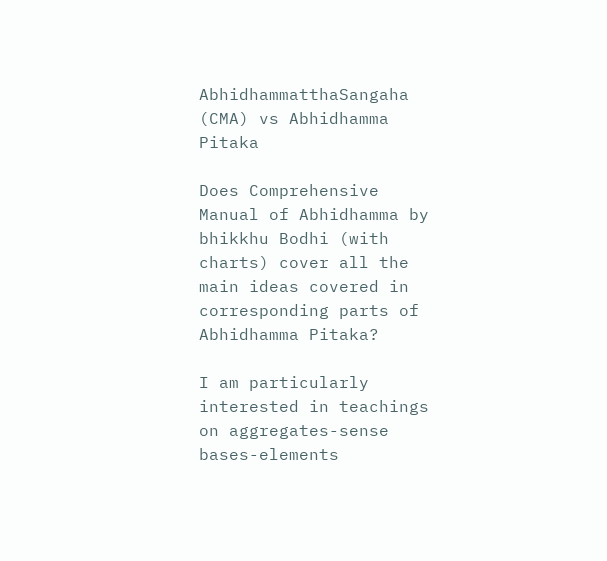AbhidhammatthaSangaha (CMA) vs Abhidhamma Pitaka

Does Comprehensive Manual of Abhidhamma by bhikkhu Bodhi (with charts) cover all the main ideas covered in corresponding parts of Abhidhamma Pitaka?

I am particularly interested in teachings on aggregates-sense bases-elements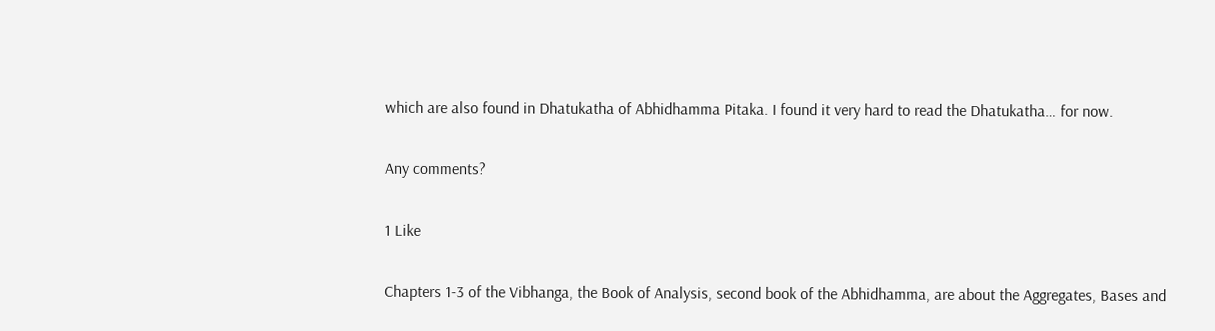which are also found in Dhatukatha of Abhidhamma Pitaka. I found it very hard to read the Dhatukatha… for now.

Any comments?

1 Like

Chapters 1-3 of the Vibhanga, the Book of Analysis, second book of the Abhidhamma, are about the Aggregates, Bases and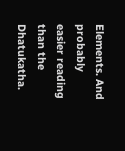Elements. And probably easier reading than the Dhatukatha.